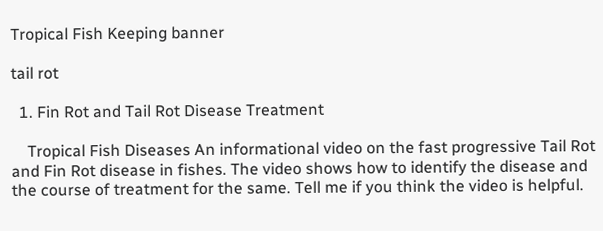Tropical Fish Keeping banner

tail rot

  1. Fin Rot and Tail Rot Disease Treatment

    Tropical Fish Diseases An informational video on the fast progressive Tail Rot and Fin Rot disease in fishes. The video shows how to identify the disease and the course of treatment for the same. Tell me if you think the video is helpful.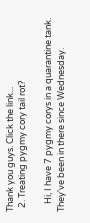Thank you guys. Click the link...
  2. Treating pygmy cory tail rot?

    Hi, I have 7 pygmy corys in a quarantine tank. They've been in there since Wednesday.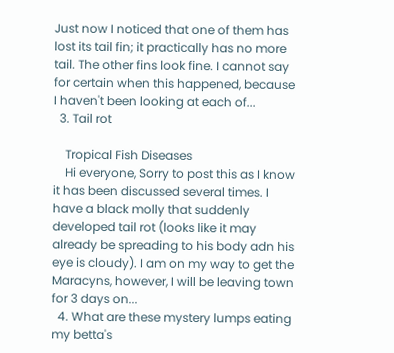Just now I noticed that one of them has lost its tail fin; it practically has no more tail. The other fins look fine. I cannot say for certain when this happened, because I haven't been looking at each of...
  3. Tail rot

    Tropical Fish Diseases
    Hi everyone, Sorry to post this as I know it has been discussed several times. I have a black molly that suddenly developed tail rot (looks like it may already be spreading to his body adn his eye is cloudy). I am on my way to get the Maracyns, however, I will be leaving town for 3 days on...
  4. What are these mystery lumps eating my betta's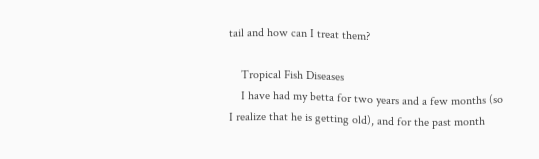tail and how can I treat them?

    Tropical Fish Diseases
    I have had my betta for two years and a few months (so I realize that he is getting old), and for the past month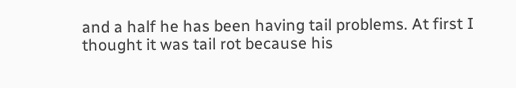and a half he has been having tail problems. At first I thought it was tail rot because his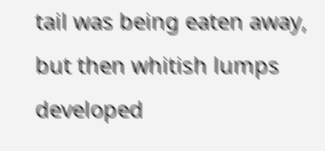tail was being eaten away, but then whitish lumps developed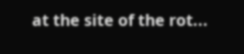at the site of the rot...